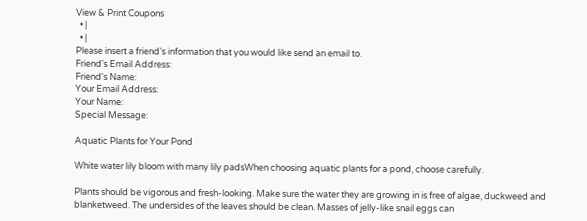View & Print Coupons
  • |
  • |
Please insert a friend's information that you would like send an email to.
Friend's Email Address:
Friend's Name:
Your Email Address:
Your Name:
Special Message:

Aquatic Plants for Your Pond

White water lily bloom with many lily padsWhen choosing aquatic plants for a pond, choose carefully.

Plants should be vigorous and fresh-looking. Make sure the water they are growing in is free of algae, duckweed and blanketweed. The undersides of the leaves should be clean. Masses of jelly-like snail eggs can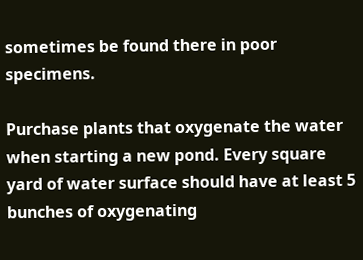sometimes be found there in poor specimens.

Purchase plants that oxygenate the water when starting a new pond. Every square yard of water surface should have at least 5 bunches of oxygenating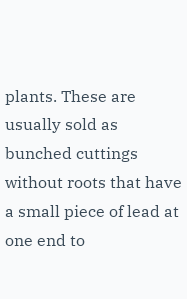plants. These are usually sold as bunched cuttings without roots that have a small piece of lead at one end to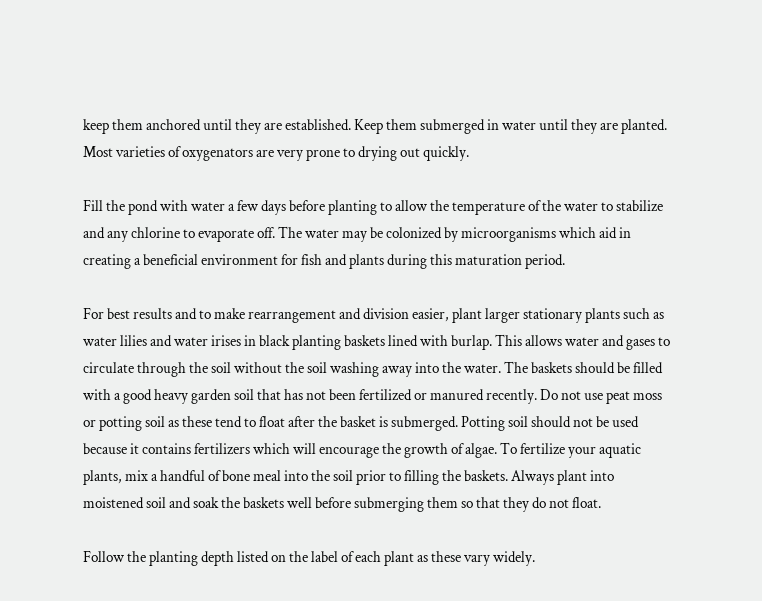keep them anchored until they are established. Keep them submerged in water until they are planted. Most varieties of oxygenators are very prone to drying out quickly.

Fill the pond with water a few days before planting to allow the temperature of the water to stabilize and any chlorine to evaporate off. The water may be colonized by microorganisms which aid in creating a beneficial environment for fish and plants during this maturation period.

For best results and to make rearrangement and division easier, plant larger stationary plants such as water lilies and water irises in black planting baskets lined with burlap. This allows water and gases to circulate through the soil without the soil washing away into the water. The baskets should be filled with a good heavy garden soil that has not been fertilized or manured recently. Do not use peat moss or potting soil as these tend to float after the basket is submerged. Potting soil should not be used because it contains fertilizers which will encourage the growth of algae. To fertilize your aquatic plants, mix a handful of bone meal into the soil prior to filling the baskets. Always plant into moistened soil and soak the baskets well before submerging them so that they do not float.

Follow the planting depth listed on the label of each plant as these vary widely.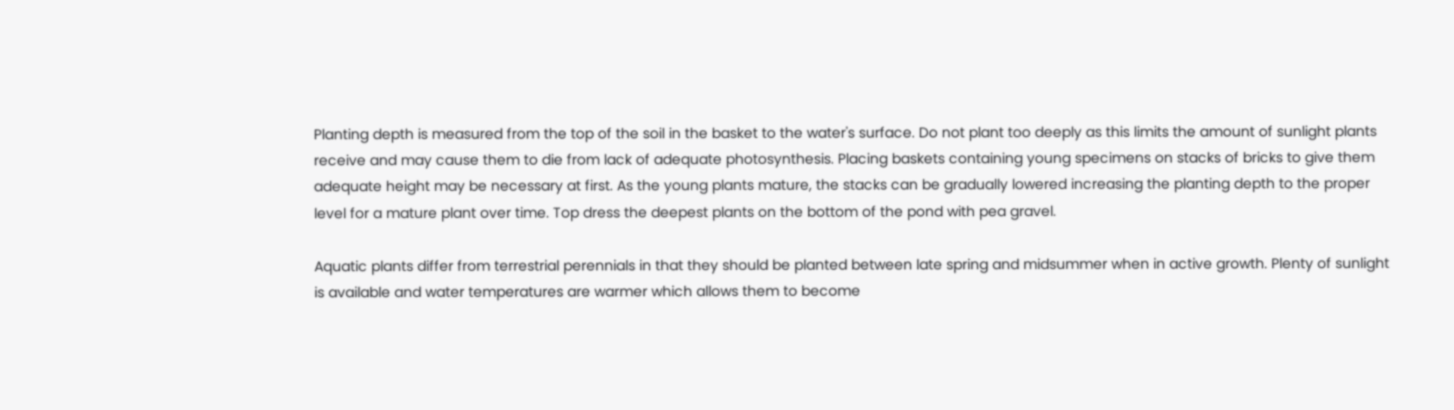Planting depth is measured from the top of the soil in the basket to the water's surface. Do not plant too deeply as this limits the amount of sunlight plants receive and may cause them to die from lack of adequate photosynthesis. Placing baskets containing young specimens on stacks of bricks to give them adequate height may be necessary at first. As the young plants mature, the stacks can be gradually lowered increasing the planting depth to the proper level for a mature plant over time. Top dress the deepest plants on the bottom of the pond with pea gravel.

Aquatic plants differ from terrestrial perennials in that they should be planted between late spring and midsummer when in active growth. Plenty of sunlight is available and water temperatures are warmer which allows them to become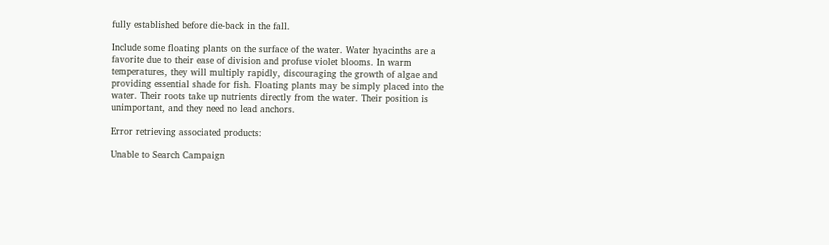fully established before die-back in the fall.

Include some floating plants on the surface of the water. Water hyacinths are a favorite due to their ease of division and profuse violet blooms. In warm temperatures, they will multiply rapidly, discouraging the growth of algae and providing essential shade for fish. Floating plants may be simply placed into the water. Their roots take up nutrients directly from the water. Their position is unimportant, and they need no lead anchors.

Error retrieving associated products:

Unable to Search Campaign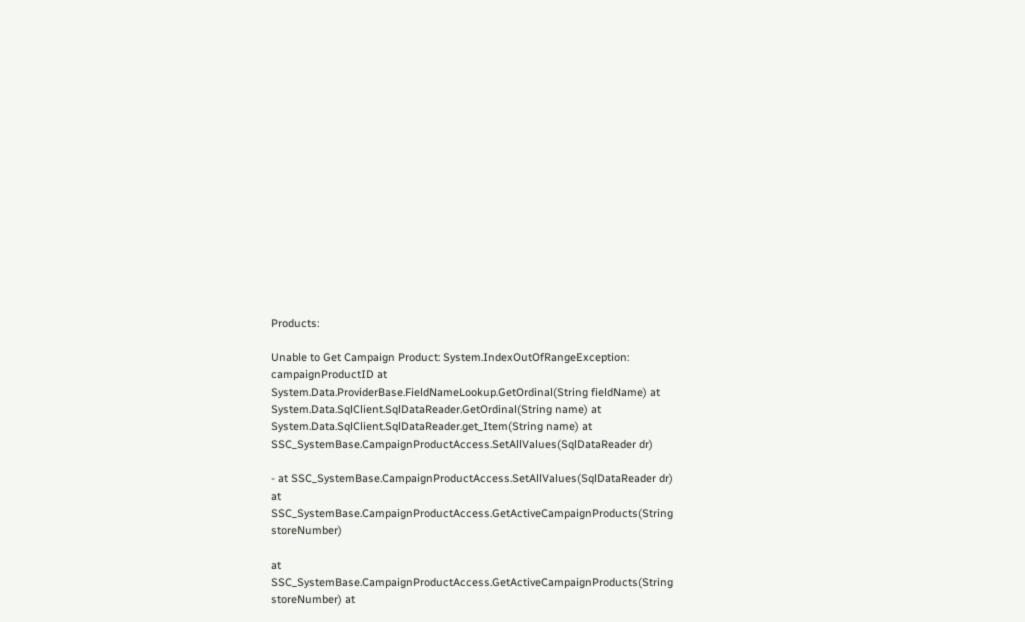Products:

Unable to Get Campaign Product: System.IndexOutOfRangeException: campaignProductID at System.Data.ProviderBase.FieldNameLookup.GetOrdinal(String fieldName) at System.Data.SqlClient.SqlDataReader.GetOrdinal(String name) at System.Data.SqlClient.SqlDataReader.get_Item(String name) at SSC_SystemBase.CampaignProductAccess.SetAllValues(SqlDataReader dr)

- at SSC_SystemBase.CampaignProductAccess.SetAllValues(SqlDataReader dr) at SSC_SystemBase.CampaignProductAccess.GetActiveCampaignProducts(String storeNumber)

at SSC_SystemBase.CampaignProductAccess.GetActiveCampaignProducts(String storeNumber) at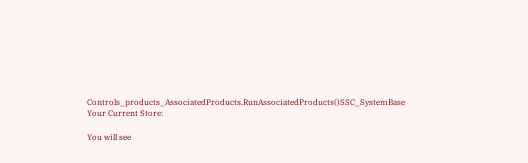Controls_products_AssociatedProducts.RunAssociatedProducts()SSC_SystemBase
Your Current Store:

You will see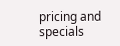pricing and specials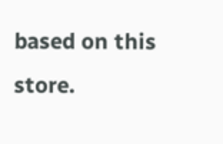based on this store.